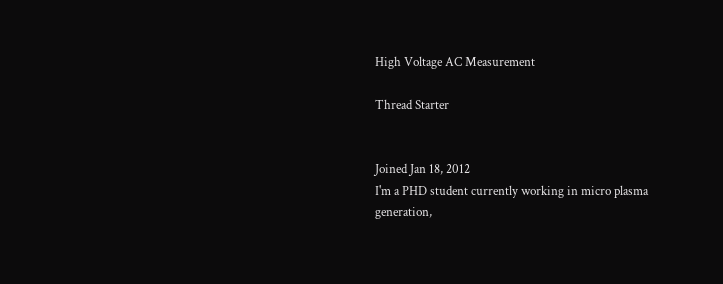High Voltage AC Measurement

Thread Starter


Joined Jan 18, 2012
I'm a PHD student currently working in micro plasma generation,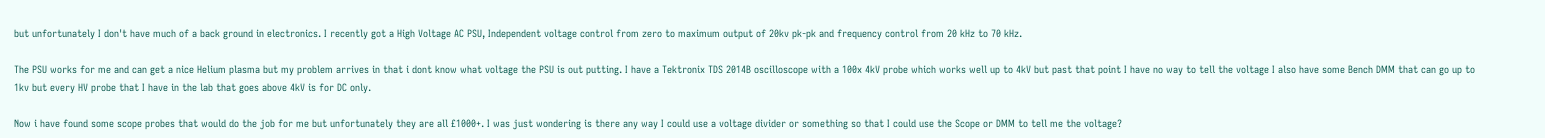but unfortunately I don't have much of a back ground in electronics. I recently got a High Voltage AC PSU, Independent voltage control from zero to maximum output of 20kv pk-pk and frequency control from 20 kHz to 70 kHz.

The PSU works for me and can get a nice Helium plasma but my problem arrives in that i dont know what voltage the PSU is out putting. I have a Tektronix TDS 2014B oscilloscope with a 100x 4kV probe which works well up to 4kV but past that point I have no way to tell the voltage I also have some Bench DMM that can go up to 1kv but every HV probe that I have in the lab that goes above 4kV is for DC only.

Now i have found some scope probes that would do the job for me but unfortunately they are all £1000+. I was just wondering is there any way I could use a voltage divider or something so that I could use the Scope or DMM to tell me the voltage?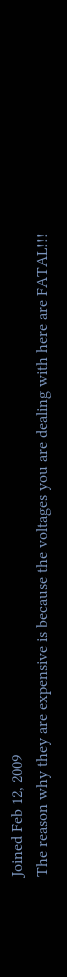Joined Feb 12, 2009
The reason why they are expensive is because the voltages you are dealing with here are FATAL!!!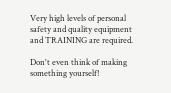Very high levels of personal safety and quality equipment and TRAINING are required.

Don't even think of making something yourself!